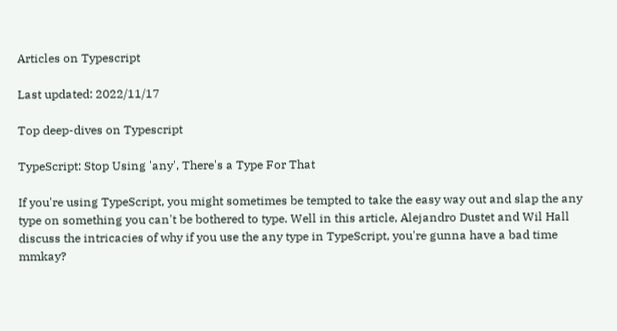Articles on Typescript

Last updated: 2022/11/17

Top deep-dives on Typescript

TypeScript: Stop Using 'any', There's a Type For That

If you're using TypeScript, you might sometimes be tempted to take the easy way out and slap the any type on something you can't be bothered to type. Well in this article, Alejandro Dustet and Wil Hall discuss the intricacies of why if you use the any type in TypeScript, you're gunna have a bad time mmkay?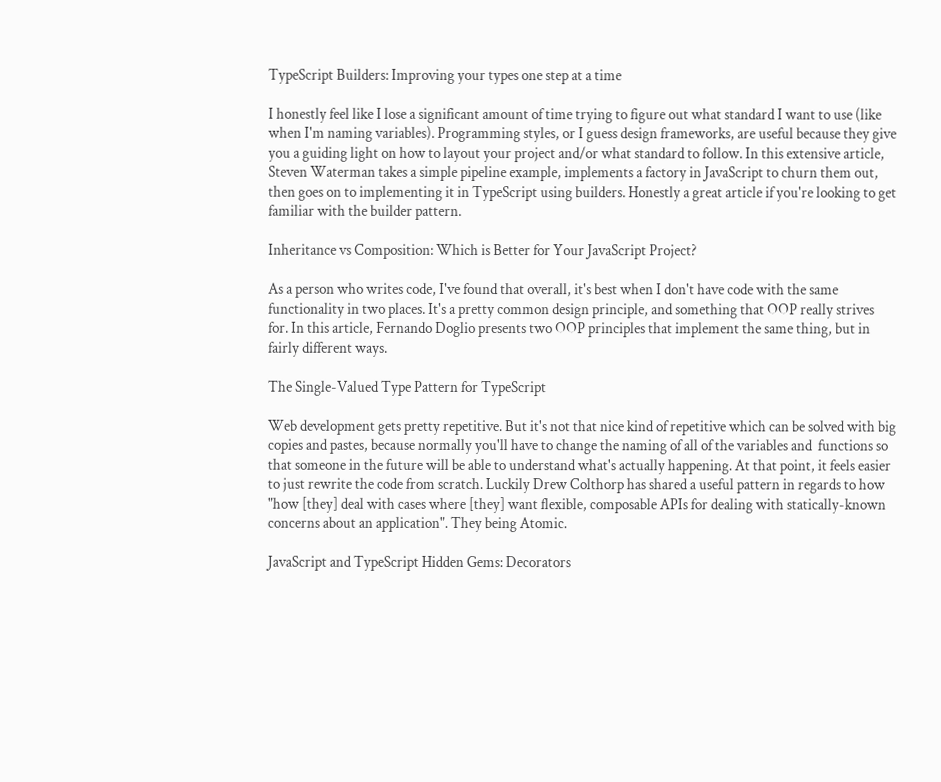TypeScript Builders: Improving your types one step at a time

I honestly feel like I lose a significant amount of time trying to figure out what standard I want to use (like when I'm naming variables). Programming styles, or I guess design frameworks, are useful because they give you a guiding light on how to layout your project and/or what standard to follow. In this extensive article, Steven Waterman takes a simple pipeline example, implements a factory in JavaScript to churn them out, then goes on to implementing it in TypeScript using builders. Honestly a great article if you're looking to get familiar with the builder pattern.

Inheritance vs Composition: Which is Better for Your JavaScript Project?

As a person who writes code, I've found that overall, it's best when I don't have code with the same functionality in two places. It's a pretty common design principle, and something that OOP really strives for. In this article, Fernando Doglio presents two OOP principles that implement the same thing, but in fairly different ways.

The Single-Valued Type Pattern for TypeScript

Web development gets pretty repetitive. But it's not that nice kind of repetitive which can be solved with big copies and pastes, because normally you'll have to change the naming of all of the variables and  functions so that someone in the future will be able to understand what's actually happening. At that point, it feels easier to just rewrite the code from scratch. Luckily Drew Colthorp has shared a useful pattern in regards to how "how [they] deal with cases where [they] want flexible, composable APIs for dealing with statically-known concerns about an application". They being Atomic.

JavaScript and TypeScript Hidden Gems: Decorators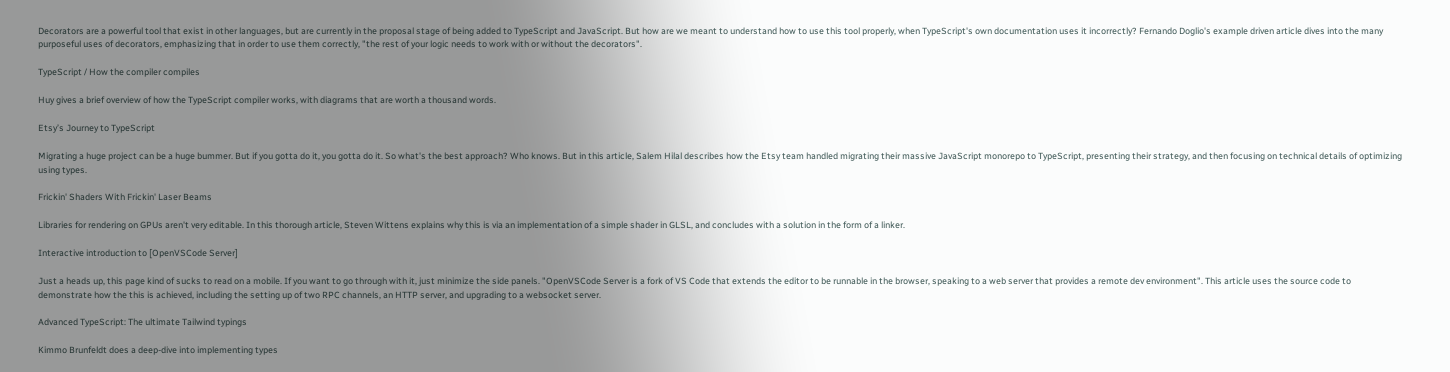Decorators are a powerful tool that exist in other languages, but are currently in the proposal stage of being added to TypeScript and JavaScript. But how are we meant to understand how to use this tool properly, when TypeScript's own documentation uses it incorrectly? Fernando Doglio's example driven article dives into the many purposeful uses of decorators, emphasizing that in order to use them correctly, "the rest of your logic needs to work with or without the decorators".

TypeScript / How the compiler compiles

Huy gives a brief overview of how the TypeScript compiler works, with diagrams that are worth a thousand words.

Etsy’s Journey to TypeScript

Migrating a huge project can be a huge bummer. But if you gotta do it, you gotta do it. So what's the best approach? Who knows. But in this article, Salem Hilal describes how the Etsy team handled migrating their massive JavaScript monorepo to TypeScript, presenting their strategy, and then focusing on technical details of optimizing using types.

Frickin' Shaders With Frickin' Laser Beams

Libraries for rendering on GPUs aren't very editable. In this thorough article, Steven Wittens explains why this is via an implementation of a simple shader in GLSL, and concludes with a solution in the form of a linker.

Interactive introduction to [OpenVSCode Server]

Just a heads up, this page kind of sucks to read on a mobile. If you want to go through with it, just minimize the side panels. "OpenVSCode Server is a fork of VS Code that extends the editor to be runnable in the browser, speaking to a web server that provides a remote dev environment". This article uses the source code to demonstrate how the this is achieved, including the setting up of two RPC channels, an HTTP server, and upgrading to a websocket server.

Advanced TypeScript: The ultimate Tailwind typings

Kimmo Brunfeldt does a deep-dive into implementing types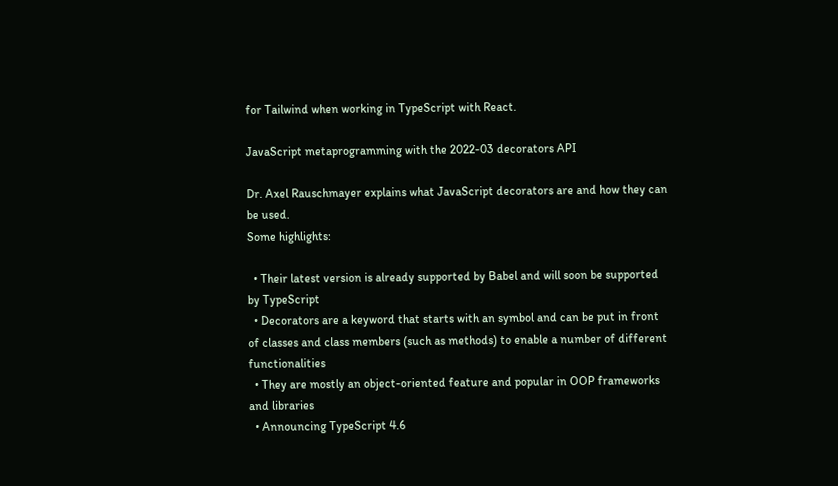for Tailwind when working in TypeScript with React.

JavaScript metaprogramming with the 2022-03 decorators API

Dr. Axel Rauschmayer explains what JavaScript decorators are and how they can be used.
Some highlights:

  • Their latest version is already supported by Babel and will soon be supported by TypeScript
  • Decorators are a keyword that starts with an symbol and can be put in front of classes and class members (such as methods) to enable a number of different functionalities
  • They are mostly an object-oriented feature and popular in OOP frameworks and libraries
  • Announcing TypeScript 4.6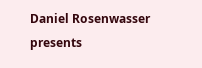Daniel Rosenwasser presents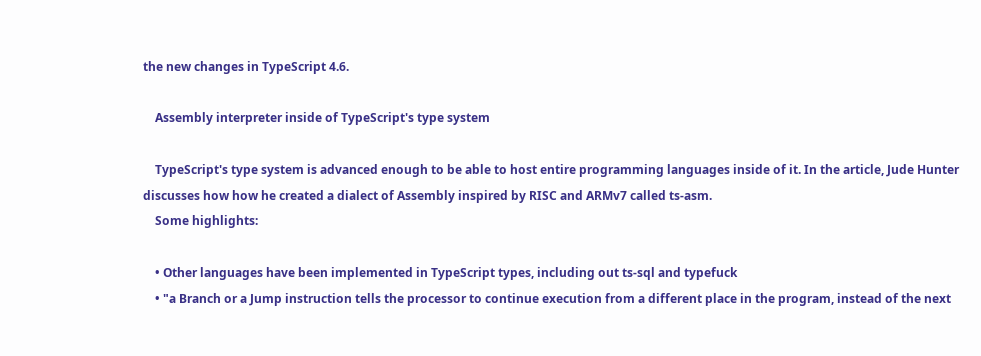the new changes in TypeScript 4.6.

    Assembly interpreter inside of TypeScript's type system

    TypeScript's type system is advanced enough to be able to host entire programming languages inside of it. In the article, Jude Hunter discusses how how he created a dialect of Assembly inspired by RISC and ARMv7 called ts-asm.
    Some highlights:

    • Other languages have been implemented in TypeScript types, including out ts-sql and typefuck
    • "a Branch or a Jump instruction tells the processor to continue execution from a different place in the program, instead of the next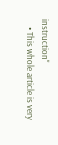instruction"
    • This whole article is very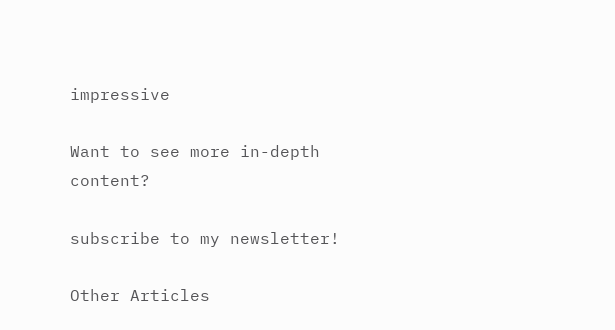impressive

Want to see more in-depth content?

subscribe to my newsletter!

Other Articles